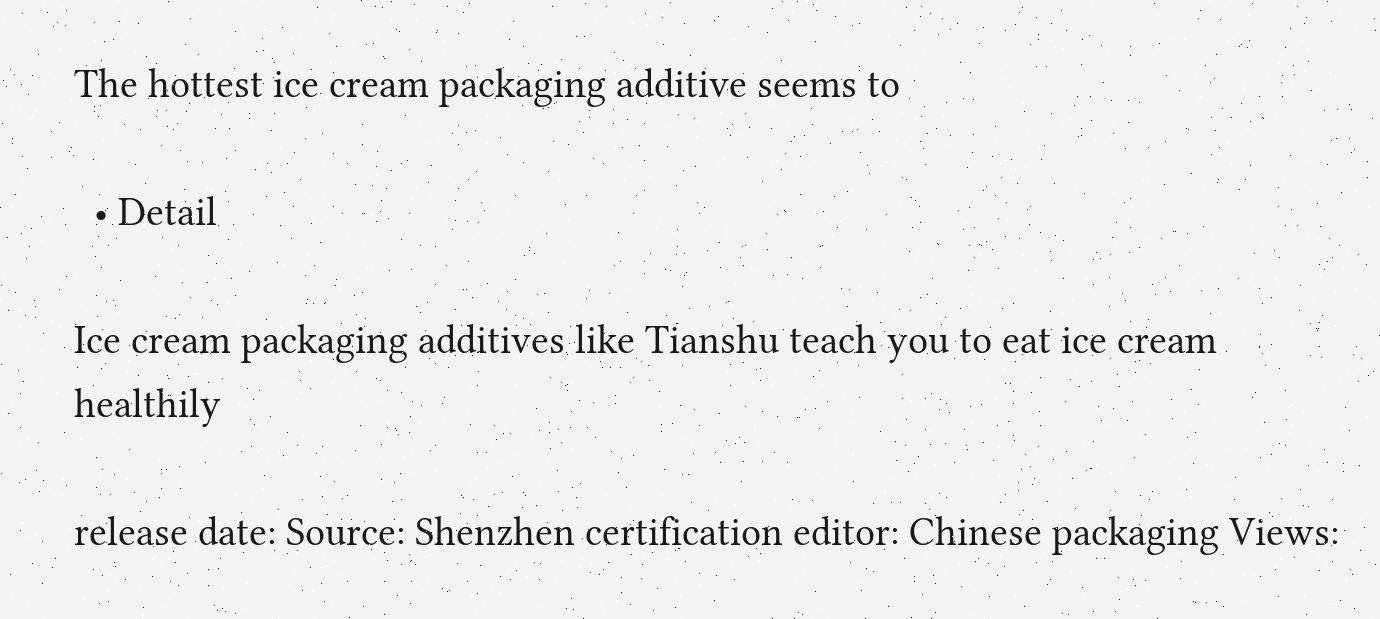The hottest ice cream packaging additive seems to

  • Detail

Ice cream packaging additives like Tianshu teach you to eat ice cream healthily

release date: Source: Shenzhen certification editor: Chinese packaging Views: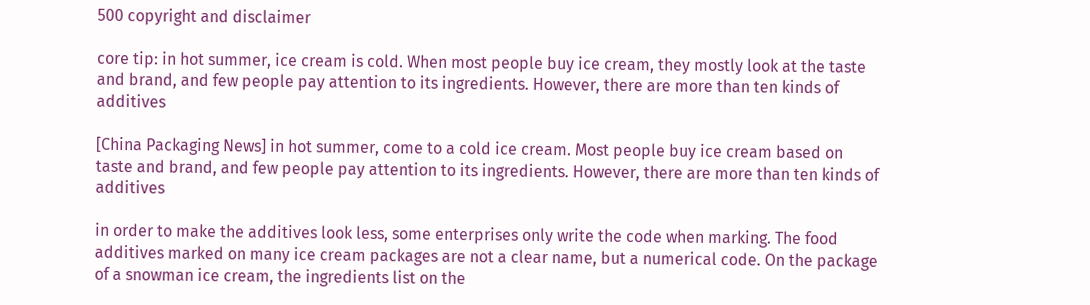500 copyright and disclaimer

core tip: in hot summer, ice cream is cold. When most people buy ice cream, they mostly look at the taste and brand, and few people pay attention to its ingredients. However, there are more than ten kinds of additives

[China Packaging News] in hot summer, come to a cold ice cream. Most people buy ice cream based on taste and brand, and few people pay attention to its ingredients. However, there are more than ten kinds of additives

in order to make the additives look less, some enterprises only write the code when marking. The food additives marked on many ice cream packages are not a clear name, but a numerical code. On the package of a snowman ice cream, the ingredients list on the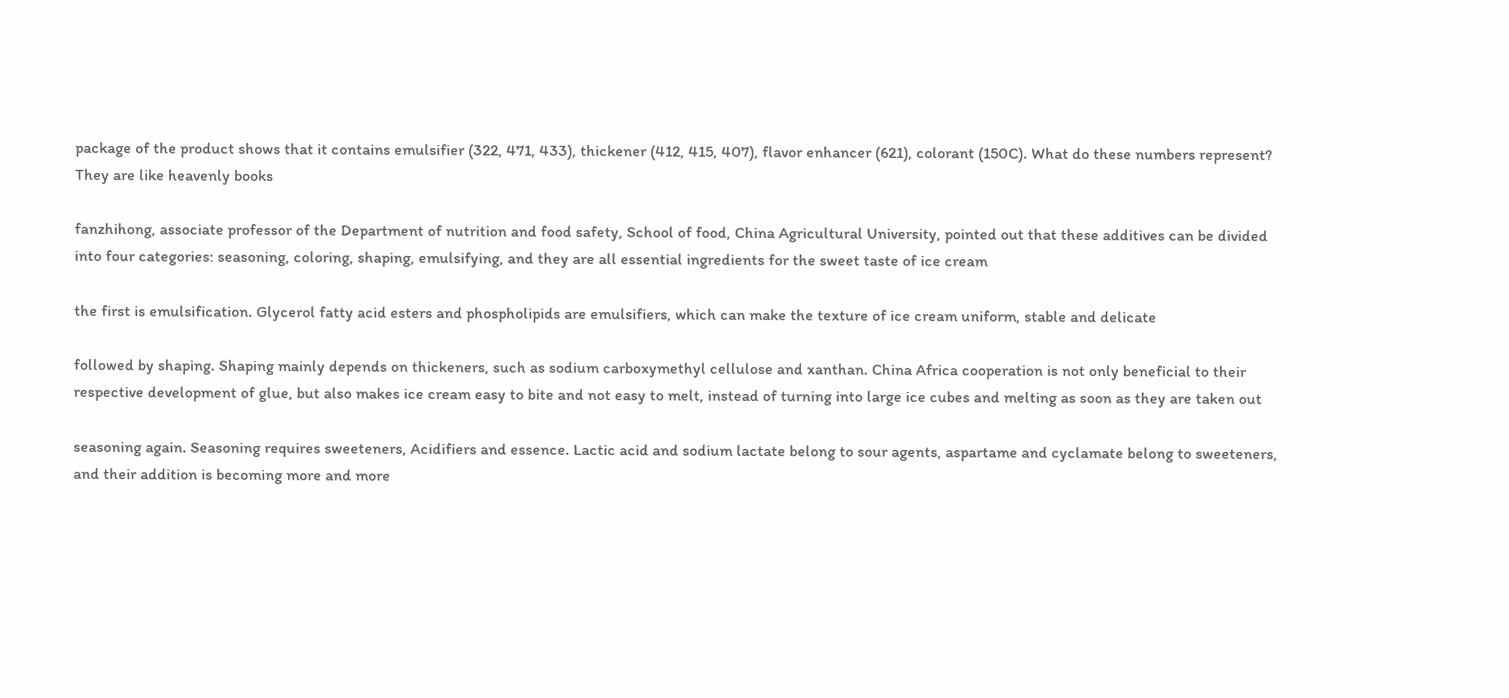package of the product shows that it contains emulsifier (322, 471, 433), thickener (412, 415, 407), flavor enhancer (621), colorant (150C). What do these numbers represent? They are like heavenly books

fanzhihong, associate professor of the Department of nutrition and food safety, School of food, China Agricultural University, pointed out that these additives can be divided into four categories: seasoning, coloring, shaping, emulsifying, and they are all essential ingredients for the sweet taste of ice cream

the first is emulsification. Glycerol fatty acid esters and phospholipids are emulsifiers, which can make the texture of ice cream uniform, stable and delicate

followed by shaping. Shaping mainly depends on thickeners, such as sodium carboxymethyl cellulose and xanthan. China Africa cooperation is not only beneficial to their respective development of glue, but also makes ice cream easy to bite and not easy to melt, instead of turning into large ice cubes and melting as soon as they are taken out

seasoning again. Seasoning requires sweeteners, Acidifiers and essence. Lactic acid and sodium lactate belong to sour agents, aspartame and cyclamate belong to sweeteners, and their addition is becoming more and more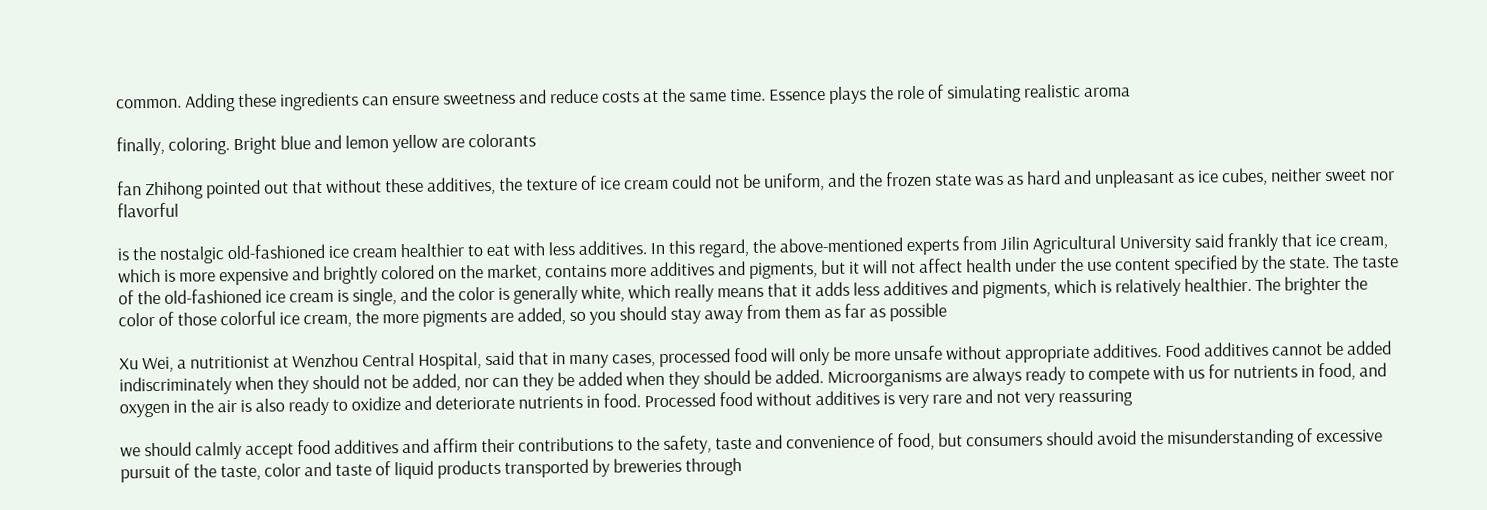common. Adding these ingredients can ensure sweetness and reduce costs at the same time. Essence plays the role of simulating realistic aroma

finally, coloring. Bright blue and lemon yellow are colorants

fan Zhihong pointed out that without these additives, the texture of ice cream could not be uniform, and the frozen state was as hard and unpleasant as ice cubes, neither sweet nor flavorful

is the nostalgic old-fashioned ice cream healthier to eat with less additives. In this regard, the above-mentioned experts from Jilin Agricultural University said frankly that ice cream, which is more expensive and brightly colored on the market, contains more additives and pigments, but it will not affect health under the use content specified by the state. The taste of the old-fashioned ice cream is single, and the color is generally white, which really means that it adds less additives and pigments, which is relatively healthier. The brighter the color of those colorful ice cream, the more pigments are added, so you should stay away from them as far as possible

Xu Wei, a nutritionist at Wenzhou Central Hospital, said that in many cases, processed food will only be more unsafe without appropriate additives. Food additives cannot be added indiscriminately when they should not be added, nor can they be added when they should be added. Microorganisms are always ready to compete with us for nutrients in food, and oxygen in the air is also ready to oxidize and deteriorate nutrients in food. Processed food without additives is very rare and not very reassuring

we should calmly accept food additives and affirm their contributions to the safety, taste and convenience of food, but consumers should avoid the misunderstanding of excessive pursuit of the taste, color and taste of liquid products transported by breweries through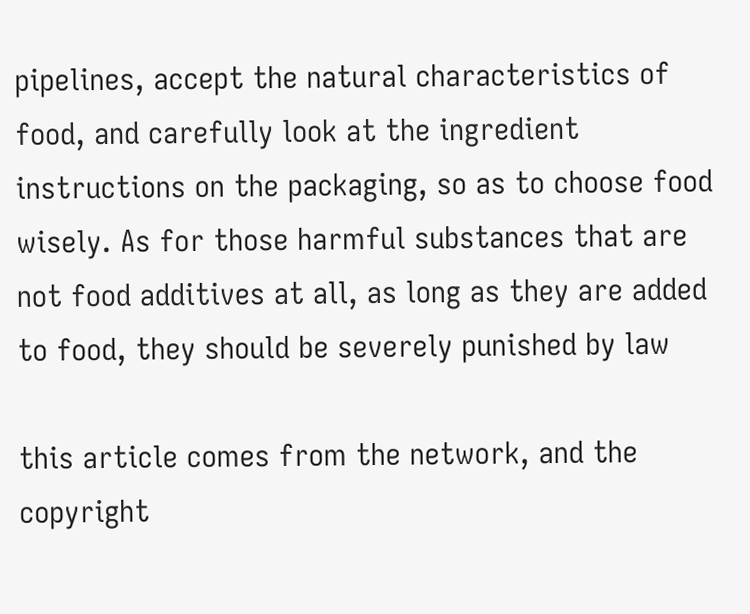pipelines, accept the natural characteristics of food, and carefully look at the ingredient instructions on the packaging, so as to choose food wisely. As for those harmful substances that are not food additives at all, as long as they are added to food, they should be severely punished by law

this article comes from the network, and the copyright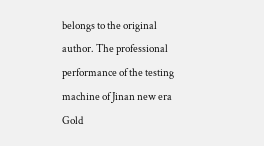belongs to the original author. The professional performance of the testing machine of Jinan new era Gold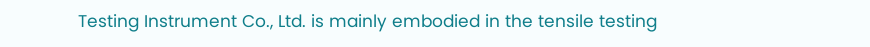Testing Instrument Co., Ltd. is mainly embodied in the tensile testing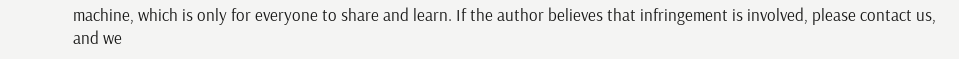machine, which is only for everyone to share and learn. If the author believes that infringement is involved, please contact us, and we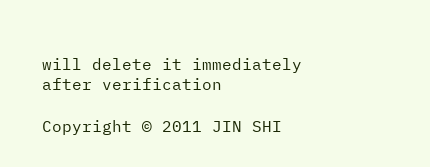will delete it immediately after verification

Copyright © 2011 JIN SHI